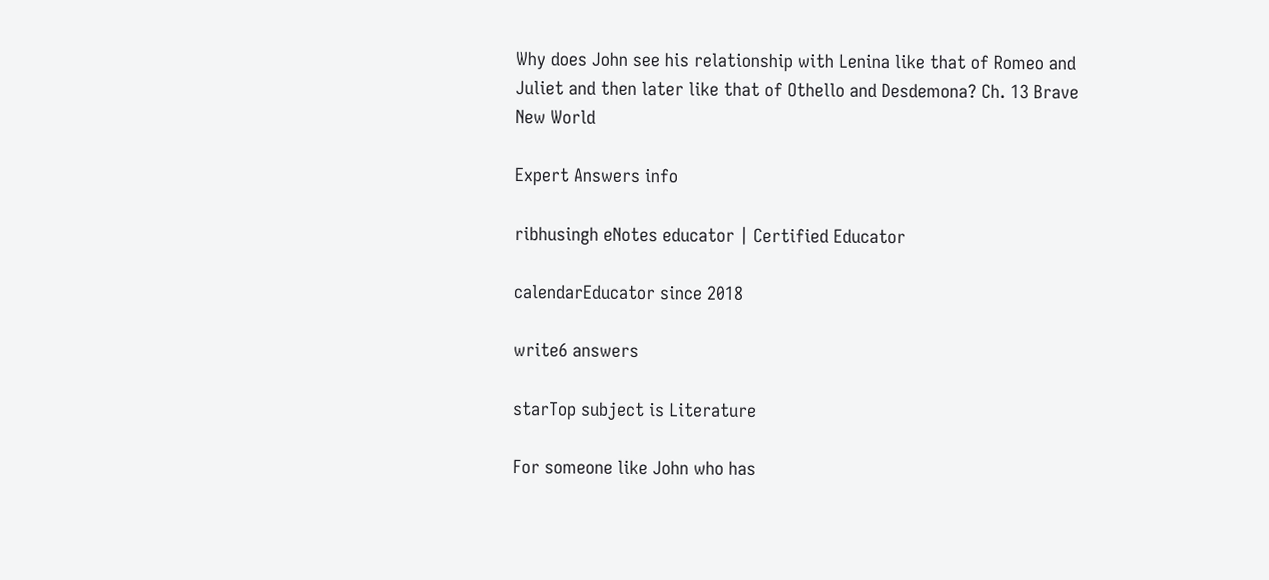Why does John see his relationship with Lenina like that of Romeo and Juliet and then later like that of Othello and Desdemona? Ch. 13 Brave New World

Expert Answers info

ribhusingh eNotes educator | Certified Educator

calendarEducator since 2018

write6 answers

starTop subject is Literature

For someone like John who has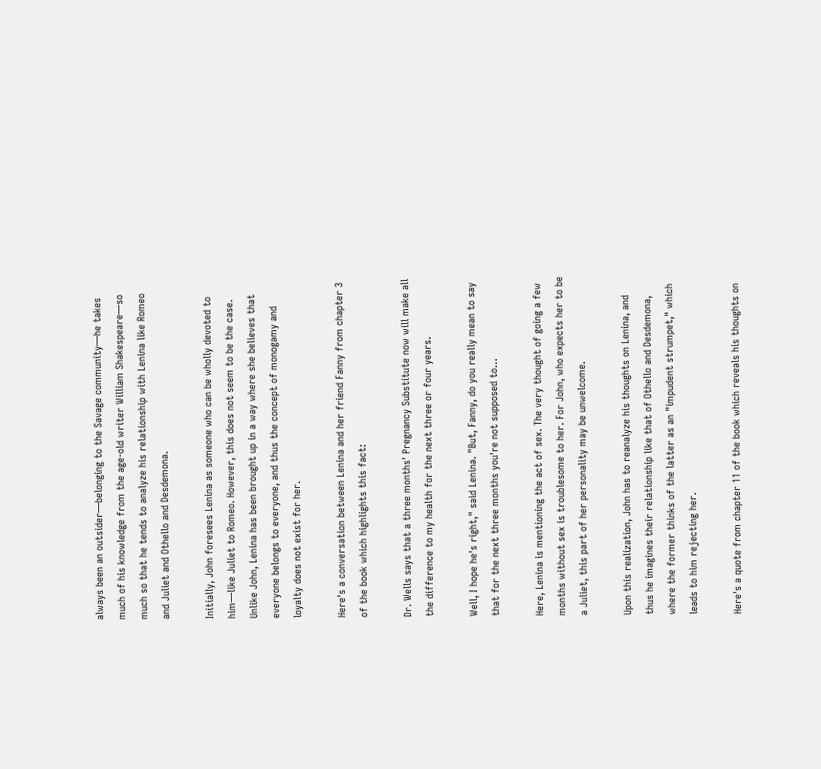always been an outsider—belonging to the Savage community—he takes much of his knowledge from the age-old writer William Shakespeare—so much so that he tends to analyze his relationship with Lenina like Romeo and Juliet and Othello and Desdemona.

Initially, John foresees Lenina as someone who can be wholly devoted to him—like Juliet to Romeo. However, this does not seem to be the case. Unlike John, Lenina has been brought up in a way where she believes that everyone belongs to everyone, and thus the concept of monogamy and loyalty does not exist for her.

Here's a conversation between Lenina and her friend Fanny from chapter 3 of the book which highlights this fact:

Dr. Wells says that a three months' Pregnancy Substitute now will make all the difference to my health for the next three or four years.

Well, I hope he's right," said Lenina. "But, Fanny, do you really mean to say that for the next three months you're not supposed to…

Here, Lenina is mentioning the act of sex. The very thought of going a few months without sex is troublesome to her. For John, who expects her to be a Juliet, this part of her personality may be unwelcome.

Upon this realization, John has to reanalyze his thoughts on Lenina, and thus he imagines their relationship like that of Othello and Desdemona, where the former thinks of the latter as an "impudent strumpet," which leads to him rejecting her.

Here's a quote from chapter 11 of the book which reveals his thoughts on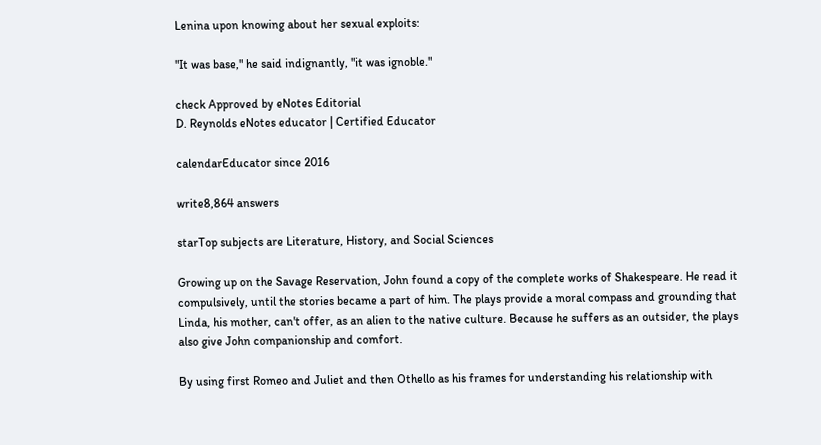Lenina upon knowing about her sexual exploits:

"It was base," he said indignantly, "it was ignoble."

check Approved by eNotes Editorial
D. Reynolds eNotes educator | Certified Educator

calendarEducator since 2016

write8,864 answers

starTop subjects are Literature, History, and Social Sciences

Growing up on the Savage Reservation, John found a copy of the complete works of Shakespeare. He read it compulsively, until the stories became a part of him. The plays provide a moral compass and grounding that Linda, his mother, can't offer, as an alien to the native culture. Because he suffers as an outsider, the plays also give John companionship and comfort.

By using first Romeo and Juliet and then Othello as his frames for understanding his relationship with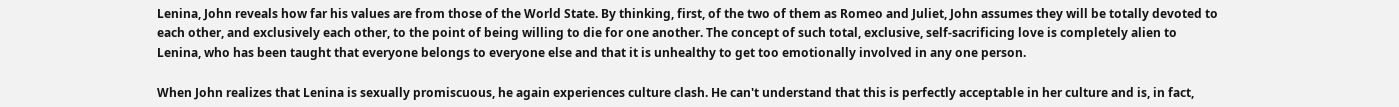Lenina, John reveals how far his values are from those of the World State. By thinking, first, of the two of them as Romeo and Juliet, John assumes they will be totally devoted to each other, and exclusively each other, to the point of being willing to die for one another. The concept of such total, exclusive, self-sacrificing love is completely alien to Lenina, who has been taught that everyone belongs to everyone else and that it is unhealthy to get too emotionally involved in any one person.

When John realizes that Lenina is sexually promiscuous, he again experiences culture clash. He can't understand that this is perfectly acceptable in her culture and is, in fact,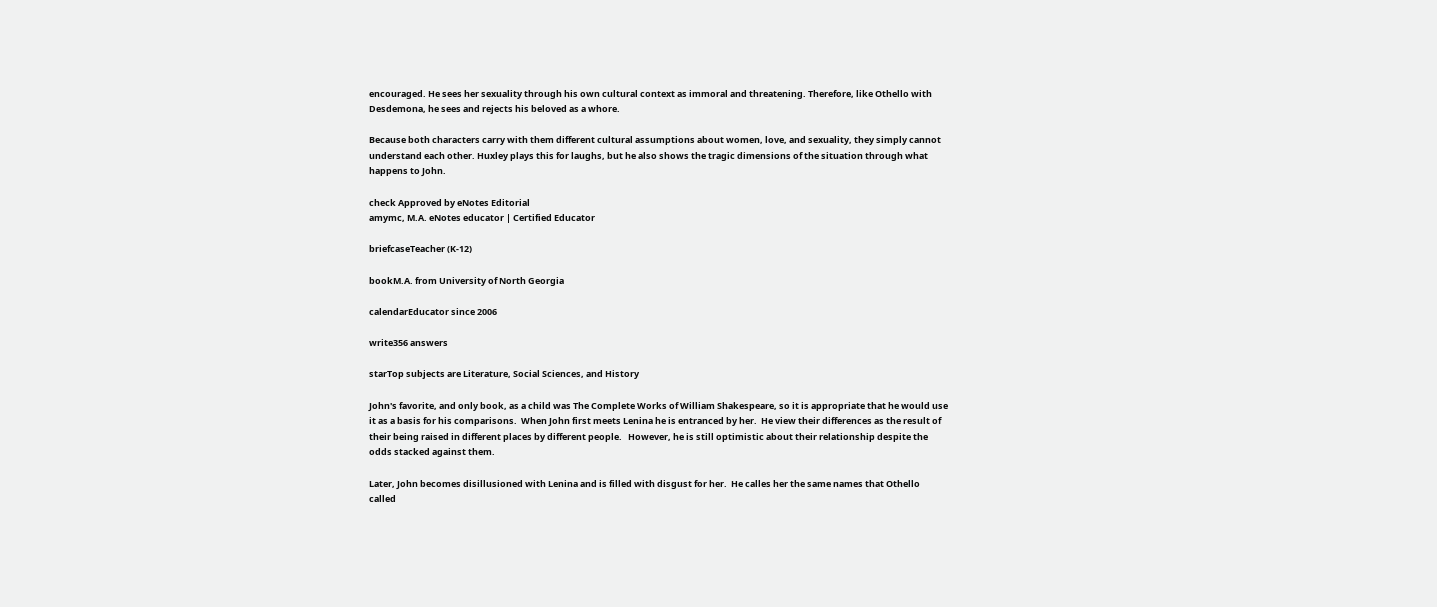encouraged. He sees her sexuality through his own cultural context as immoral and threatening. Therefore, like Othello with Desdemona, he sees and rejects his beloved as a whore.

Because both characters carry with them different cultural assumptions about women, love, and sexuality, they simply cannot understand each other. Huxley plays this for laughs, but he also shows the tragic dimensions of the situation through what happens to John.

check Approved by eNotes Editorial
amymc, M.A. eNotes educator | Certified Educator

briefcaseTeacher (K-12)

bookM.A. from University of North Georgia

calendarEducator since 2006

write356 answers

starTop subjects are Literature, Social Sciences, and History

John's favorite, and only book, as a child was The Complete Works of William Shakespeare, so it is appropriate that he would use it as a basis for his comparisons.  When John first meets Lenina he is entranced by her.  He view their differences as the result of their being raised in different places by different people.   However, he is still optimistic about their relationship despite the odds stacked against them.

Later, John becomes disillusioned with Lenina and is filled with disgust for her.  He calles her the same names that Othello called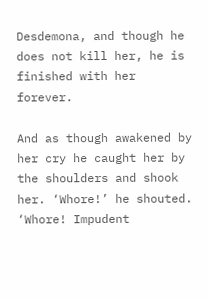Desdemona, and though he does not kill her, he is finished with her forever.

And as though awakened by her cry he caught her by the shoulders and shook her. ‘Whore!’ he shouted. ‘Whore! Impudent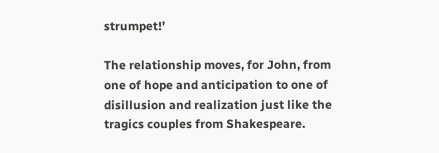strumpet!’

The relationship moves, for John, from one of hope and anticipation to one of disillusion and realization just like the tragics couples from Shakespeare.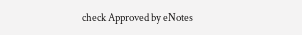check Approved by eNotes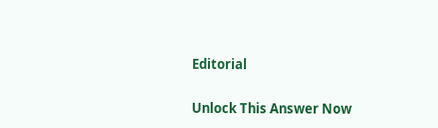Editorial

Unlock This Answer Now